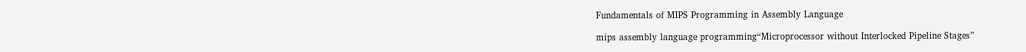Fundamentals of MIPS Programming in Assembly Language

mips assembly language programming“Microprocessor without Interlocked Pipeline Stages”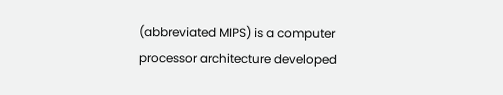(abbreviated MIPS) is a computer processor architecture developed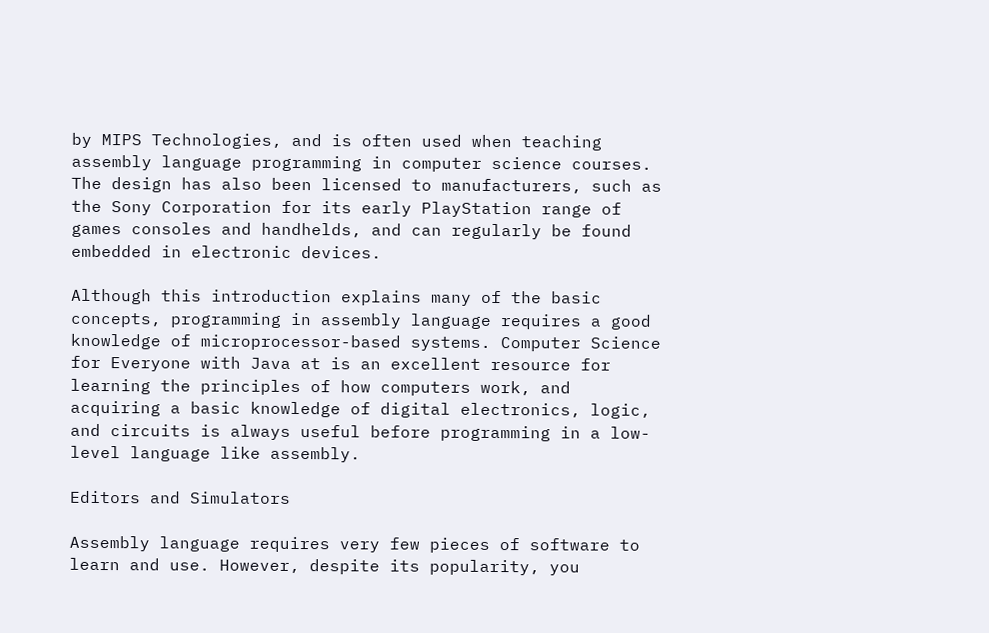by MIPS Technologies, and is often used when teaching assembly language programming in computer science courses. The design has also been licensed to manufacturers, such as the Sony Corporation for its early PlayStation range of games consoles and handhelds, and can regularly be found embedded in electronic devices.

Although this introduction explains many of the basic concepts, programming in assembly language requires a good knowledge of microprocessor-based systems. Computer Science for Everyone with Java at is an excellent resource for learning the principles of how computers work, and acquiring a basic knowledge of digital electronics, logic, and circuits is always useful before programming in a low-level language like assembly.

Editors and Simulators

Assembly language requires very few pieces of software to learn and use. However, despite its popularity, you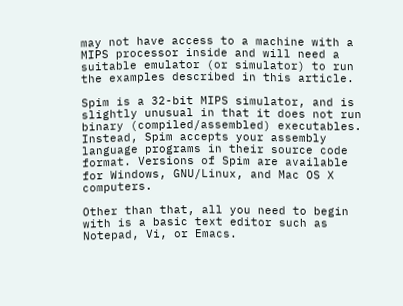may not have access to a machine with a MIPS processor inside and will need a suitable emulator (or simulator) to run the examples described in this article.

Spim is a 32-bit MIPS simulator, and is slightly unusual in that it does not run binary (compiled/assembled) executables. Instead, Spim accepts your assembly language programs in their source code format. Versions of Spim are available for Windows, GNU/Linux, and Mac OS X computers.

Other than that, all you need to begin with is a basic text editor such as Notepad, Vi, or Emacs.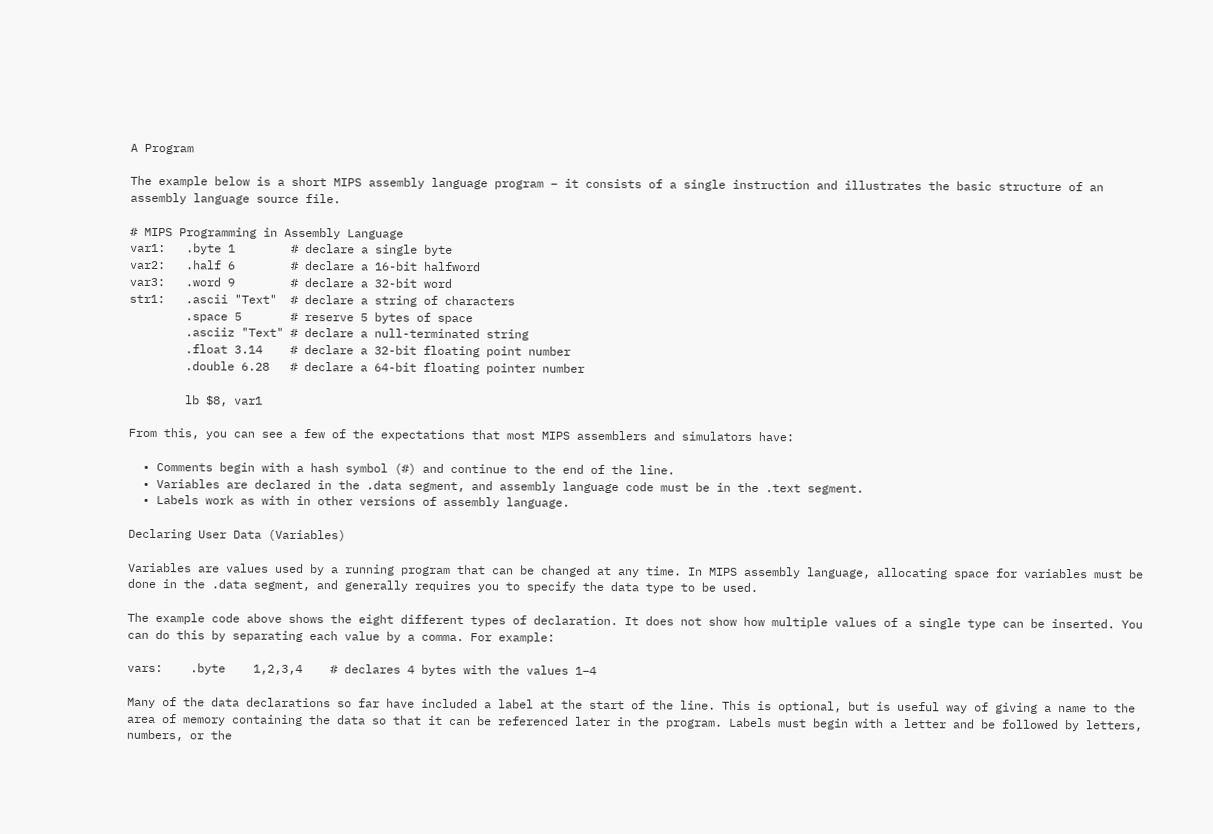A Program

The example below is a short MIPS assembly language program – it consists of a single instruction and illustrates the basic structure of an assembly language source file.

# MIPS Programming in Assembly Language
var1:   .byte 1        # declare a single byte
var2:   .half 6        # declare a 16-bit halfword
var3:   .word 9        # declare a 32-bit word
str1:   .ascii "Text"  # declare a string of characters
        .space 5       # reserve 5 bytes of space
        .asciiz "Text" # declare a null-terminated string
        .float 3.14    # declare a 32-bit floating point number
        .double 6.28   # declare a 64-bit floating pointer number

        lb $8, var1

From this, you can see a few of the expectations that most MIPS assemblers and simulators have:

  • Comments begin with a hash symbol (#) and continue to the end of the line.
  • Variables are declared in the .data segment, and assembly language code must be in the .text segment.
  • Labels work as with in other versions of assembly language.

Declaring User Data (Variables)

Variables are values used by a running program that can be changed at any time. In MIPS assembly language, allocating space for variables must be done in the .data segment, and generally requires you to specify the data type to be used.

The example code above shows the eight different types of declaration. It does not show how multiple values of a single type can be inserted. You can do this by separating each value by a comma. For example:

vars:    .byte    1,2,3,4    # declares 4 bytes with the values 1–4

Many of the data declarations so far have included a label at the start of the line. This is optional, but is useful way of giving a name to the area of memory containing the data so that it can be referenced later in the program. Labels must begin with a letter and be followed by letters, numbers, or the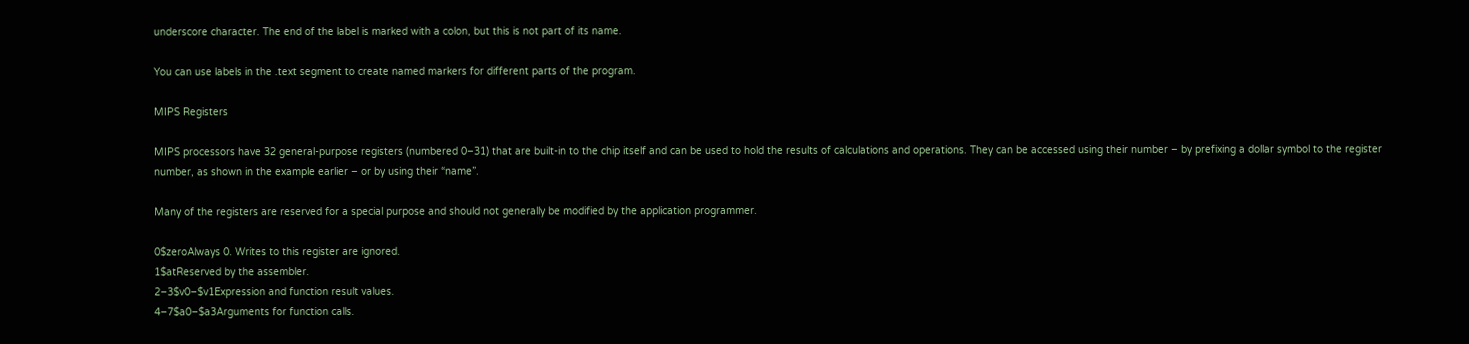underscore character. The end of the label is marked with a colon, but this is not part of its name.

You can use labels in the .text segment to create named markers for different parts of the program.

MIPS Registers

MIPS processors have 32 general-purpose registers (numbered 0–31) that are built-in to the chip itself and can be used to hold the results of calculations and operations. They can be accessed using their number – by prefixing a dollar symbol to the register number, as shown in the example earlier – or by using their “name”.

Many of the registers are reserved for a special purpose and should not generally be modified by the application programmer.

0$zeroAlways 0. Writes to this register are ignored.
1$atReserved by the assembler.
2–3$v0–$v1Expression and function result values.
4–7$a0–$a3Arguments for function calls.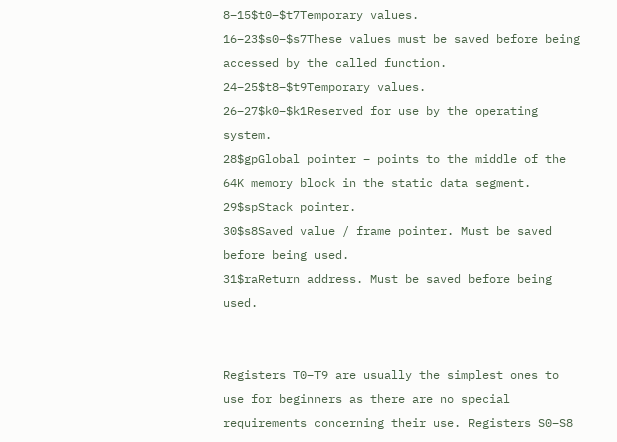8–15$t0–$t7Temporary values.
16–23$s0–$s7These values must be saved before being accessed by the called function.
24–25$t8–$t9Temporary values.
26–27$k0–$k1Reserved for use by the operating system.
28$gpGlobal pointer – points to the middle of the 64K memory block in the static data segment.
29$spStack pointer.
30$s8Saved value / frame pointer. Must be saved before being used.
31$raReturn address. Must be saved before being used.


Registers T0–T9 are usually the simplest ones to use for beginners as there are no special requirements concerning their use. Registers S0–S8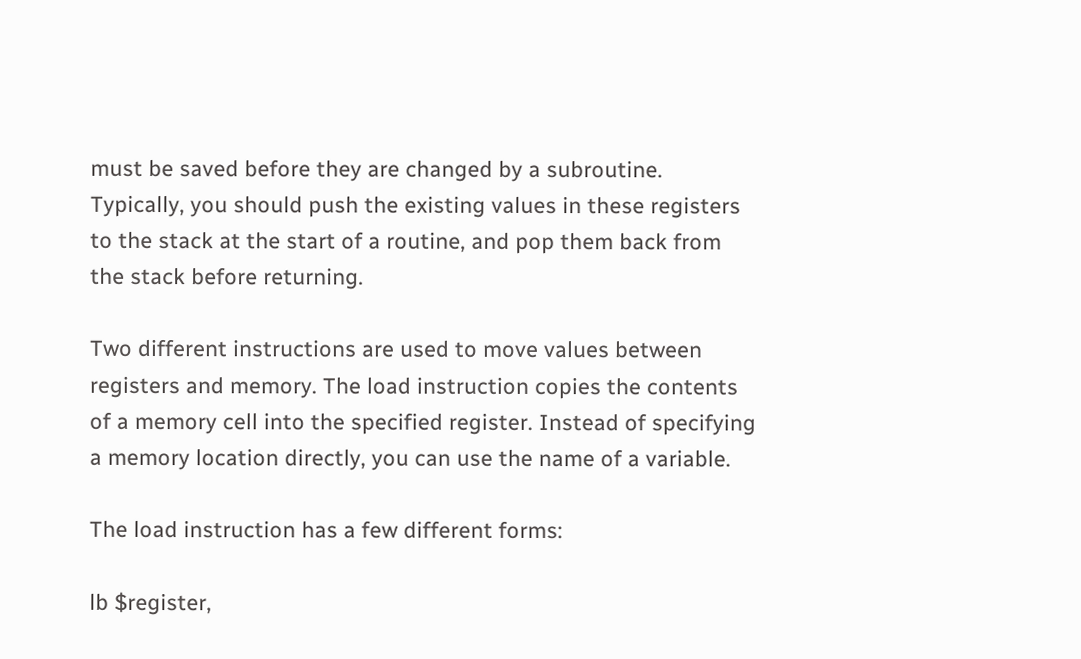must be saved before they are changed by a subroutine. Typically, you should push the existing values in these registers to the stack at the start of a routine, and pop them back from the stack before returning.

Two different instructions are used to move values between registers and memory. The load instruction copies the contents of a memory cell into the specified register. Instead of specifying a memory location directly, you can use the name of a variable.

The load instruction has a few different forms:

lb $register,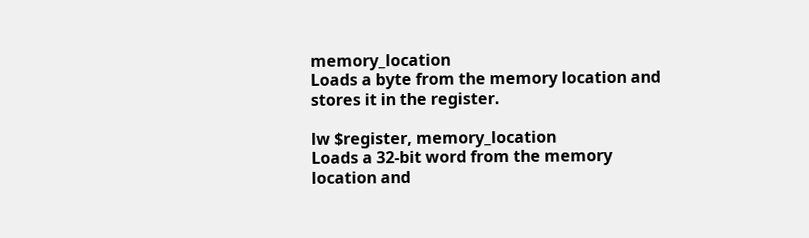memory_location
Loads a byte from the memory location and stores it in the register.

lw $register, memory_location
Loads a 32-bit word from the memory location and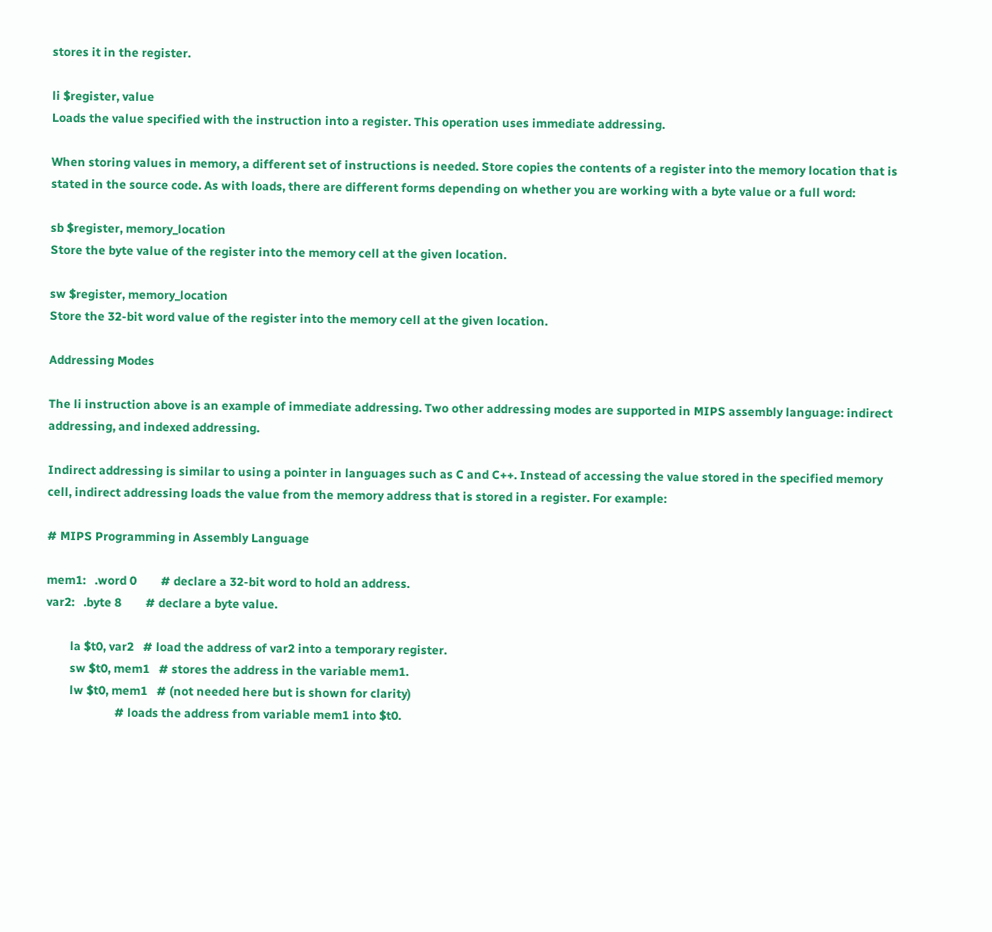stores it in the register.

li $register, value
Loads the value specified with the instruction into a register. This operation uses immediate addressing.

When storing values in memory, a different set of instructions is needed. Store copies the contents of a register into the memory location that is stated in the source code. As with loads, there are different forms depending on whether you are working with a byte value or a full word:

sb $register, memory_location
Store the byte value of the register into the memory cell at the given location.

sw $register, memory_location
Store the 32-bit word value of the register into the memory cell at the given location.

Addressing Modes

The li instruction above is an example of immediate addressing. Two other addressing modes are supported in MIPS assembly language: indirect addressing, and indexed addressing.

Indirect addressing is similar to using a pointer in languages such as C and C++. Instead of accessing the value stored in the specified memory cell, indirect addressing loads the value from the memory address that is stored in a register. For example:

# MIPS Programming in Assembly Language

mem1:   .word 0        # declare a 32-bit word to hold an address.
var2:   .byte 8        # declare a byte value.

        la $t0, var2   # load the address of var2 into a temporary register.
        sw $t0, mem1   # stores the address in the variable mem1.
        lw $t0, mem1   # (not needed here but is shown for clarity)
                       # loads the address from variable mem1 into $t0.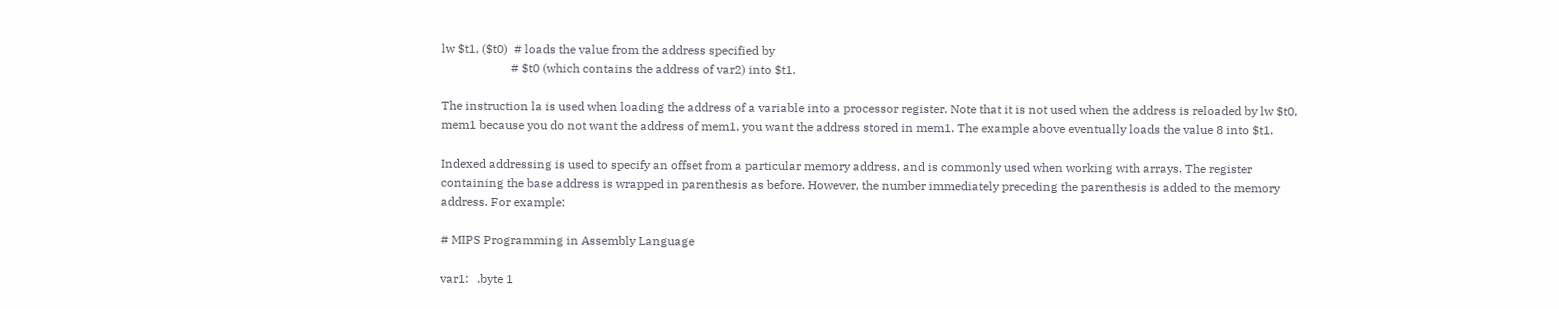lw $t1, ($t0)  # loads the value from the address specified by
                       # $t0 (which contains the address of var2) into $t1.

The instruction la is used when loading the address of a variable into a processor register. Note that it is not used when the address is reloaded by lw $t0, mem1 because you do not want the address of mem1, you want the address stored in mem1. The example above eventually loads the value 8 into $t1.

Indexed addressing is used to specify an offset from a particular memory address, and is commonly used when working with arrays. The register containing the base address is wrapped in parenthesis as before. However, the number immediately preceding the parenthesis is added to the memory address. For example:

# MIPS Programming in Assembly Language

var1:   .byte 1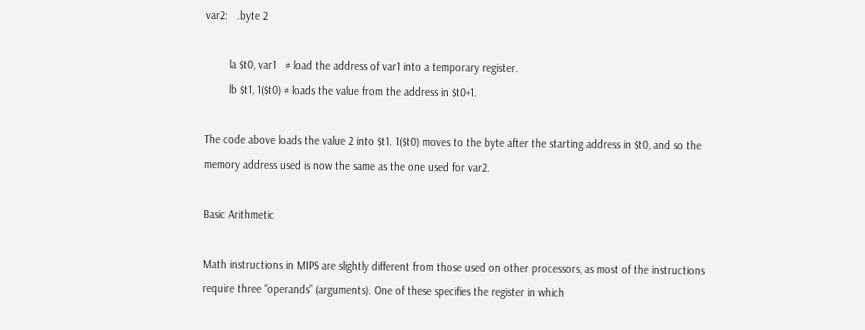var2:   .byte 2

        la $t0, var1   # load the address of var1 into a temporary register.
        lb $t1, 1($t0) # loads the value from the address in $t0+1.

The code above loads the value 2 into $t1. 1($t0) moves to the byte after the starting address in $t0, and so the memory address used is now the same as the one used for var2.

Basic Arithmetic

Math instructions in MIPS are slightly different from those used on other processors, as most of the instructions require three “operands” (arguments). One of these specifies the register in which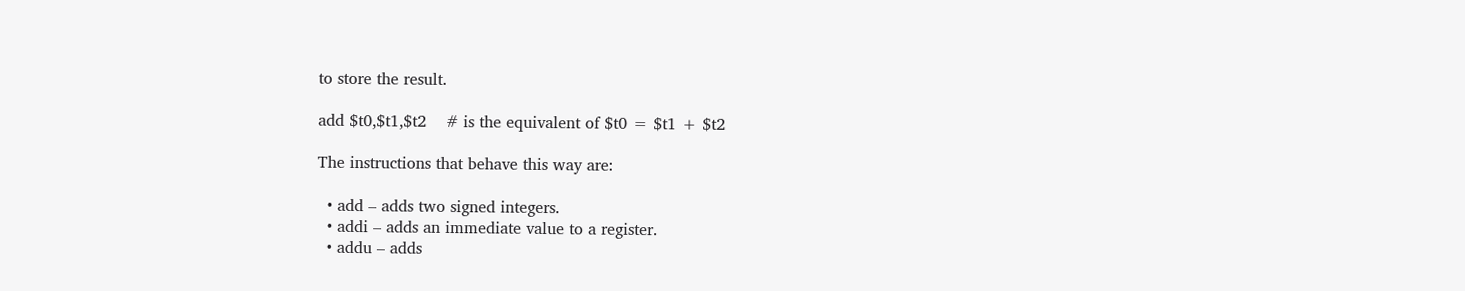to store the result.

add $t0,$t1,$t2    # is the equivalent of $t0 = $t1 + $t2

The instructions that behave this way are:

  • add – adds two signed integers.
  • addi – adds an immediate value to a register.
  • addu – adds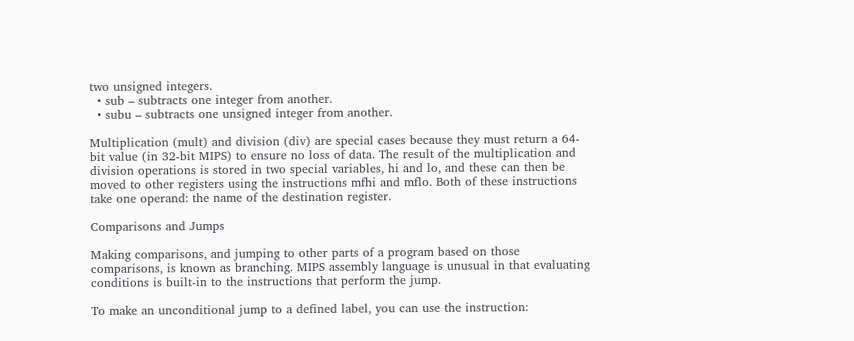two unsigned integers.
  • sub – subtracts one integer from another.
  • subu – subtracts one unsigned integer from another.

Multiplication (mult) and division (div) are special cases because they must return a 64-bit value (in 32-bit MIPS) to ensure no loss of data. The result of the multiplication and division operations is stored in two special variables, hi and lo, and these can then be moved to other registers using the instructions mfhi and mflo. Both of these instructions take one operand: the name of the destination register.

Comparisons and Jumps

Making comparisons, and jumping to other parts of a program based on those comparisons, is known as branching. MIPS assembly language is unusual in that evaluating conditions is built-in to the instructions that perform the jump.

To make an unconditional jump to a defined label, you can use the instruction: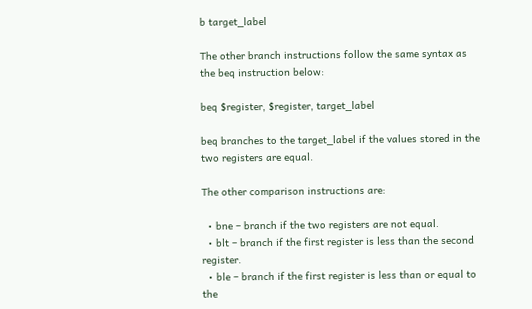b target_label

The other branch instructions follow the same syntax as the beq instruction below:

beq $register, $register, target_label

beq branches to the target_label if the values stored in the two registers are equal.

The other comparison instructions are:

  • bne – branch if the two registers are not equal.
  • blt – branch if the first register is less than the second register.
  • ble – branch if the first register is less than or equal to the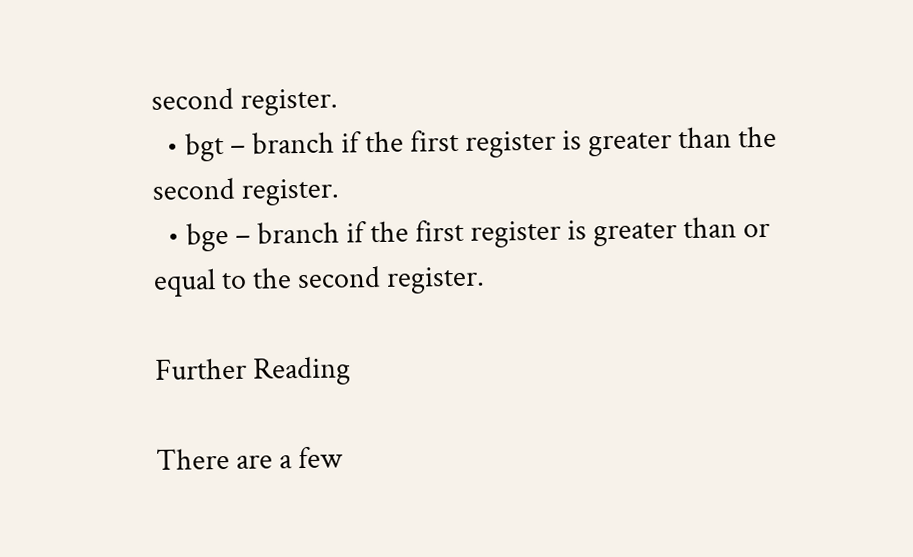second register.
  • bgt – branch if the first register is greater than the second register.
  • bge – branch if the first register is greater than or equal to the second register.

Further Reading

There are a few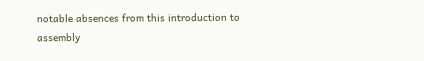notable absences from this introduction to assembly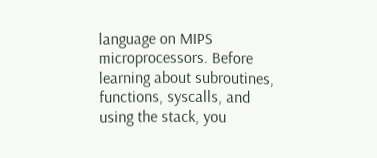language on MIPS microprocessors. Before learning about subroutines, functions, syscalls, and using the stack, you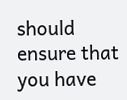should ensure that you have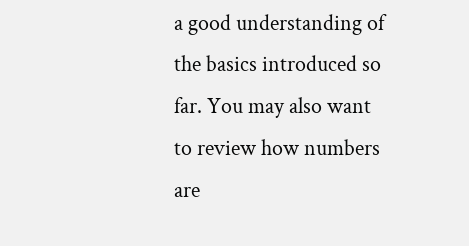a good understanding of the basics introduced so far. You may also want to review how numbers are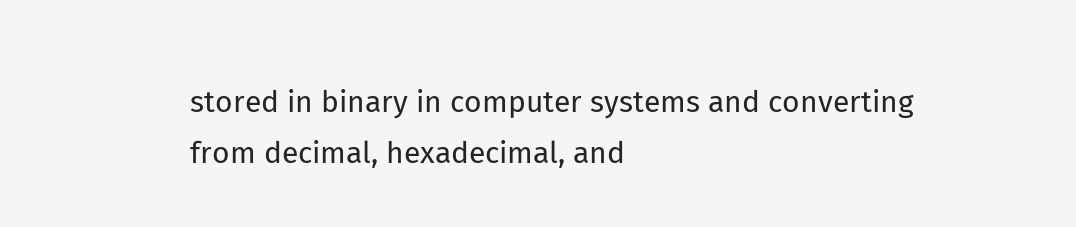stored in binary in computer systems and converting from decimal, hexadecimal, and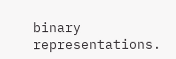binary representations.